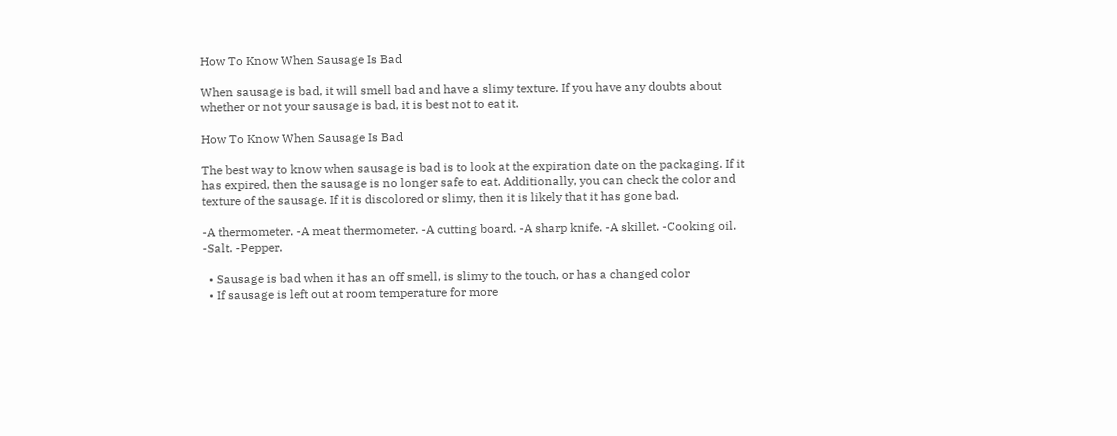How To Know When Sausage Is Bad

When sausage is bad, it will smell bad and have a slimy texture. If you have any doubts about whether or not your sausage is bad, it is best not to eat it.

How To Know When Sausage Is Bad

The best way to know when sausage is bad is to look at the expiration date on the packaging. If it has expired, then the sausage is no longer safe to eat. Additionally, you can check the color and texture of the sausage. If it is discolored or slimy, then it is likely that it has gone bad.

-A thermometer. -A meat thermometer. -A cutting board. -A sharp knife. -A skillet. -Cooking oil. -Salt. -Pepper.

  • Sausage is bad when it has an off smell, is slimy to the touch, or has a changed color
  • If sausage is left out at room temperature for more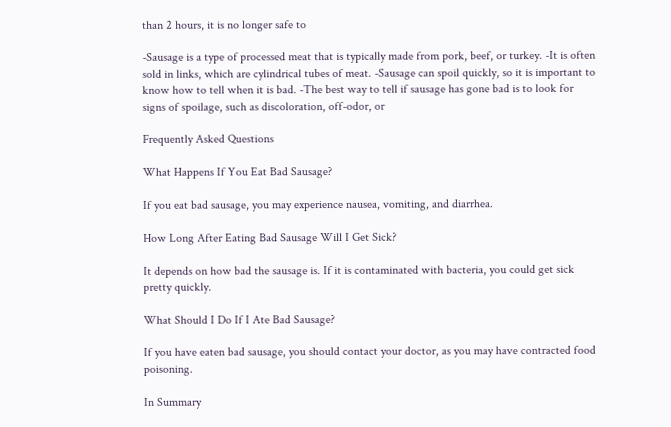than 2 hours, it is no longer safe to

-Sausage is a type of processed meat that is typically made from pork, beef, or turkey. -It is often sold in links, which are cylindrical tubes of meat. -Sausage can spoil quickly, so it is important to know how to tell when it is bad. -The best way to tell if sausage has gone bad is to look for signs of spoilage, such as discoloration, off-odor, or

Frequently Asked Questions

What Happens If You Eat Bad Sausage?

If you eat bad sausage, you may experience nausea, vomiting, and diarrhea.

How Long After Eating Bad Sausage Will I Get Sick?

It depends on how bad the sausage is. If it is contaminated with bacteria, you could get sick pretty quickly.

What Should I Do If I Ate Bad Sausage?

If you have eaten bad sausage, you should contact your doctor, as you may have contracted food poisoning.

In Summary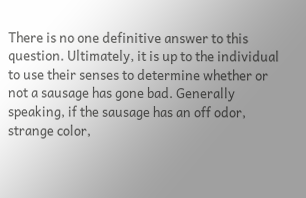There is no one definitive answer to this question. Ultimately, it is up to the individual to use their senses to determine whether or not a sausage has gone bad. Generally speaking, if the sausage has an off odor, strange color,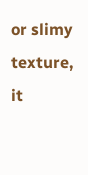or slimy texture, it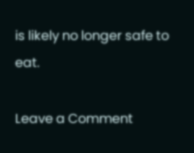is likely no longer safe to eat.

Leave a Comment